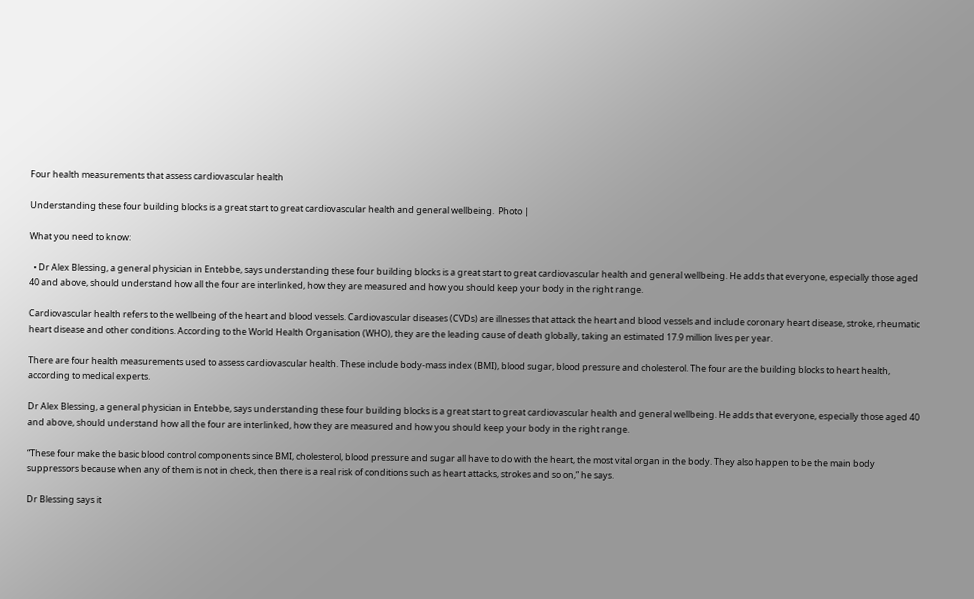Four health measurements that assess cardiovascular health

Understanding these four building blocks is a great start to great cardiovascular health and general wellbeing.  Photo |

What you need to know:

  • Dr Alex Blessing, a general physician in Entebbe, says understanding these four building blocks is a great start to great cardiovascular health and general wellbeing. He adds that everyone, especially those aged 40 and above, should understand how all the four are interlinked, how they are measured and how you should keep your body in the right range.

Cardiovascular health refers to the wellbeing of the heart and blood vessels. Cardiovascular diseases (CVDs) are illnesses that attack the heart and blood vessels and include coronary heart disease, stroke, rheumatic heart disease and other conditions. According to the World Health Organisation (WHO), they are the leading cause of death globally, taking an estimated 17.9 million lives per year.

There are four health measurements used to assess cardiovascular health. These include body-mass index (BMI), blood sugar, blood pressure and cholesterol. The four are the building blocks to heart health, according to medical experts.

Dr Alex Blessing, a general physician in Entebbe, says understanding these four building blocks is a great start to great cardiovascular health and general wellbeing. He adds that everyone, especially those aged 40 and above, should understand how all the four are interlinked, how they are measured and how you should keep your body in the right range.

“These four make the basic blood control components since BMI, cholesterol, blood pressure and sugar all have to do with the heart, the most vital organ in the body. They also happen to be the main body suppressors because when any of them is not in check, then there is a real risk of conditions such as heart attacks, strokes and so on,” he says.

Dr Blessing says it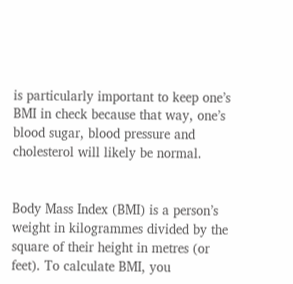is particularly important to keep one’s BMI in check because that way, one’s blood sugar, blood pressure and cholesterol will likely be normal.


Body Mass Index (BMI) is a person’s weight in kilogrammes divided by the square of their height in metres (or feet). To calculate BMI, you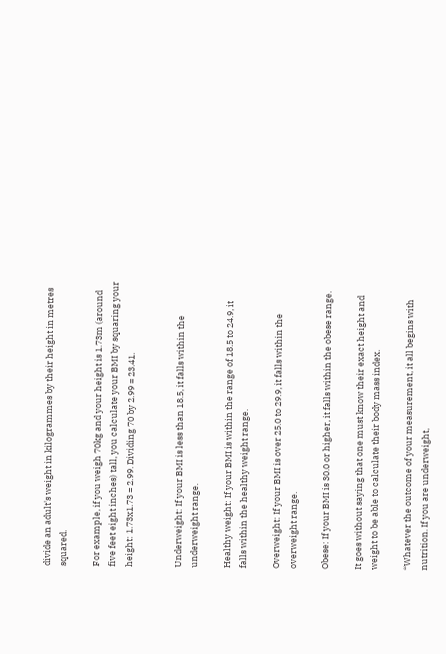divide an adult's weight in kilogrammes by their height in metres squared.

For example, if you weigh 70kg and your height is 1.73m (around five feet eight inches) tall, you calculate your BMI by squaring your height: 1.73x1.73 = 2.99. Dividing 70 by 2.99 = 23.41.


Underweight: If your BMI is less than 18.5, it falls within the underweight range.

Healthy weight: If your BMI is within the range of 18.5 to 24.9, it falls within the healthy weight range.

Overweight: If your BMI is over 25.0 to 29.9, it falls within the overweight range.

Obese: If your BMI is 30.0 or higher, it falls within the obese range.

It goes without saying that one must know their exact height and weight to be able to calculate their body mass index.

“Whatever the outcome of your measurement, it all begins with nutrition. If you are underweight,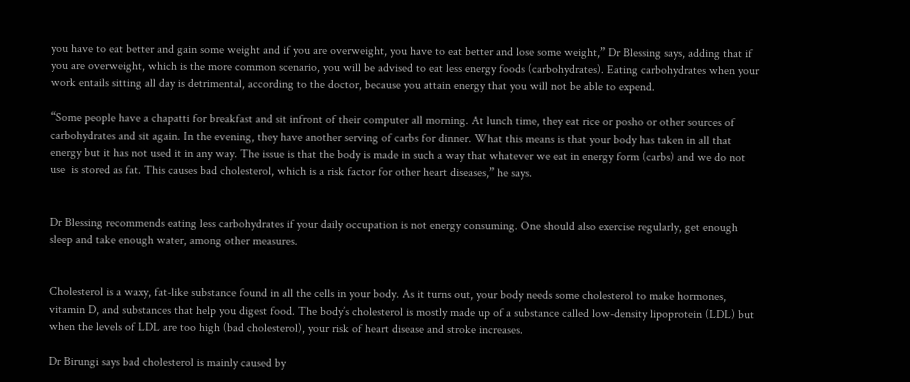you have to eat better and gain some weight and if you are overweight, you have to eat better and lose some weight,” Dr Blessing says, adding that if you are overweight, which is the more common scenario, you will be advised to eat less energy foods (carbohydrates). Eating carbohydrates when your work entails sitting all day is detrimental, according to the doctor, because you attain energy that you will not be able to expend.

“Some people have a chapatti for breakfast and sit infront of their computer all morning. At lunch time, they eat rice or posho or other sources of carbohydrates and sit again. In the evening, they have another serving of carbs for dinner. What this means is that your body has taken in all that energy but it has not used it in any way. The issue is that the body is made in such a way that whatever we eat in energy form (carbs) and we do not use  is stored as fat. This causes bad cholesterol, which is a risk factor for other heart diseases,” he says.


Dr Blessing recommends eating less carbohydrates if your daily occupation is not energy consuming. One should also exercise regularly, get enough sleep and take enough water, among other measures.


Cholesterol is a waxy, fat-like substance found in all the cells in your body. As it turns out, your body needs some cholesterol to make hormones, vitamin D, and substances that help you digest food. The body’s cholesterol is mostly made up of a substance called low-density lipoprotein (LDL) but when the levels of LDL are too high (bad cholesterol), your risk of heart disease and stroke increases.

Dr Birungi says bad cholesterol is mainly caused by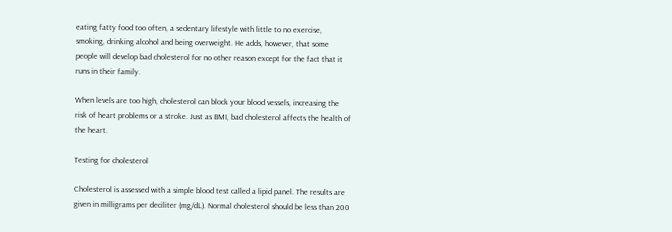eating fatty food too often, a sedentary lifestyle with little to no exercise, smoking, drinking alcohol and being overweight. He adds, however, that some people will develop bad cholesterol for no other reason except for the fact that it runs in their family.

When levels are too high, cholesterol can block your blood vessels, increasing the risk of heart problems or a stroke. Just as BMI, bad cholesterol affects the health of the heart.

Testing for cholesterol

Cholesterol is assessed with a simple blood test called a lipid panel. The results are given in milligrams per deciliter (mg/dL). Normal cholesterol should be less than 200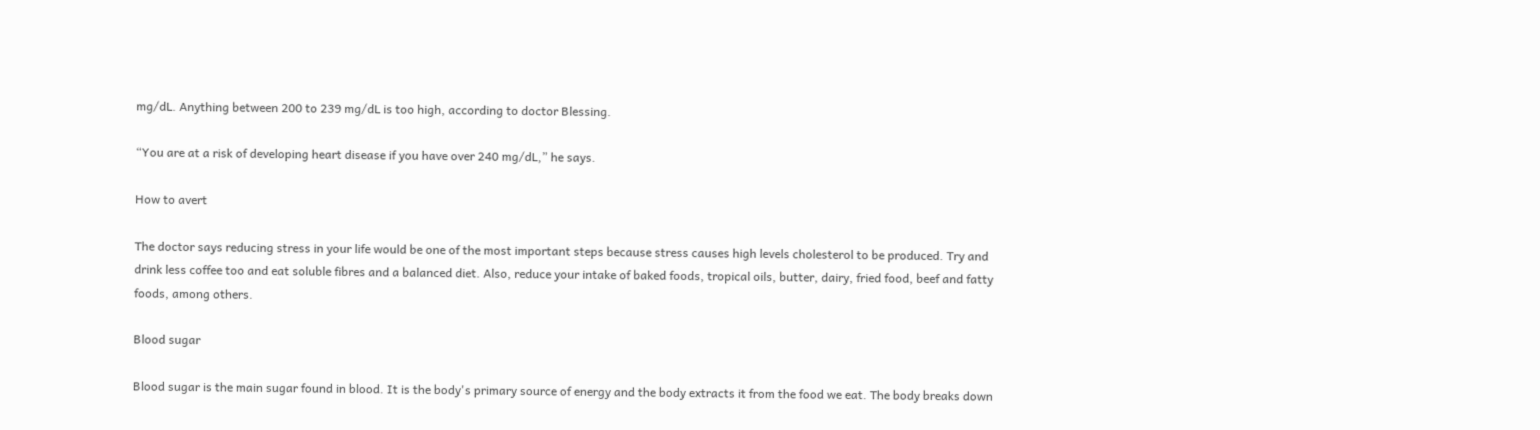mg/dL. Anything between 200 to 239 mg/dL is too high, according to doctor Blessing.

“You are at a risk of developing heart disease if you have over 240 mg/dL,” he says.

How to avert

The doctor says reducing stress in your life would be one of the most important steps because stress causes high levels cholesterol to be produced. Try and drink less coffee too and eat soluble fibres and a balanced diet. Also, reduce your intake of baked foods, tropical oils, butter, dairy, fried food, beef and fatty foods, among others.

Blood sugar

Blood sugar is the main sugar found in blood. It is the body's primary source of energy and the body extracts it from the food we eat. The body breaks down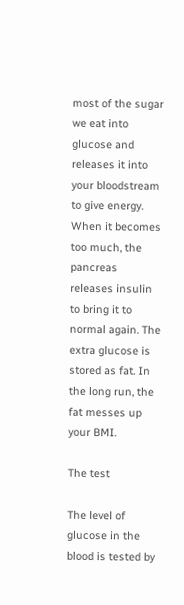most of the sugar we eat into glucose and releases it into your bloodstream to give energy. When it becomes too much, the pancreas releases insulin to bring it to normal again. The extra glucose is stored as fat. In the long run, the fat messes up your BMI.

The test

The level of glucose in the blood is tested by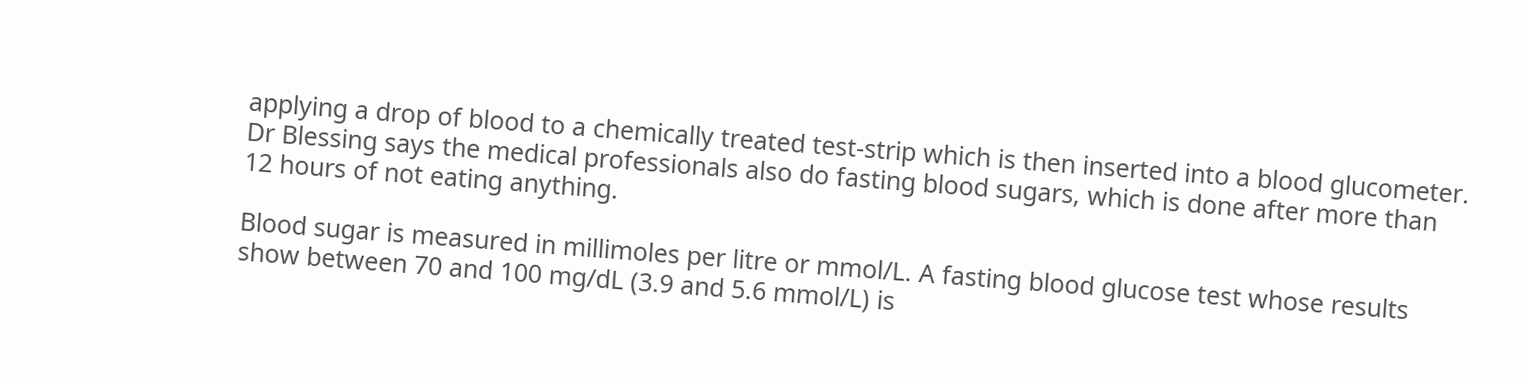applying a drop of blood to a chemically treated test-strip which is then inserted into a blood glucometer. Dr Blessing says the medical professionals also do fasting blood sugars, which is done after more than 12 hours of not eating anything.

Blood sugar is measured in millimoles per litre or mmol/L. A fasting blood glucose test whose results show between 70 and 100 mg/dL (3.9 and 5.6 mmol/L) is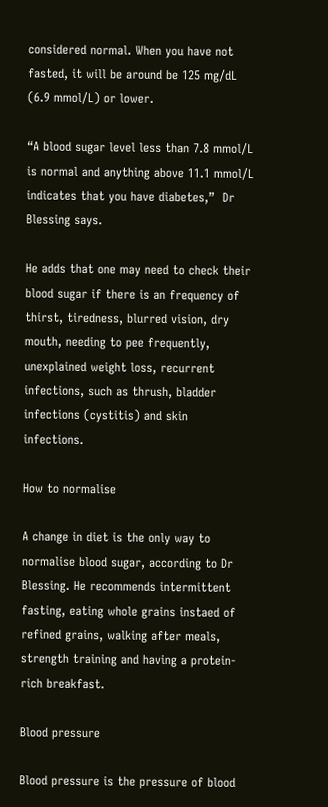considered normal. When you have not fasted, it will be around be 125 mg/dL (6.9 mmol/L) or lower.

“A blood sugar level less than 7.8 mmol/L is normal and anything above 11.1 mmol/L indicates that you have diabetes,”  Dr Blessing says.

He adds that one may need to check their blood sugar if there is an frequency of thirst, tiredness, blurred vision, dry mouth, needing to pee frequently, unexplained weight loss, recurrent infections, such as thrush, bladder infections (cystitis) and skin infections.

How to normalise

A change in diet is the only way to normalise blood sugar, according to Dr Blessing. He recommends intermittent fasting, eating whole grains instaed of refined grains, walking after meals, strength training and having a protein-rich breakfast.

Blood pressure

Blood pressure is the pressure of blood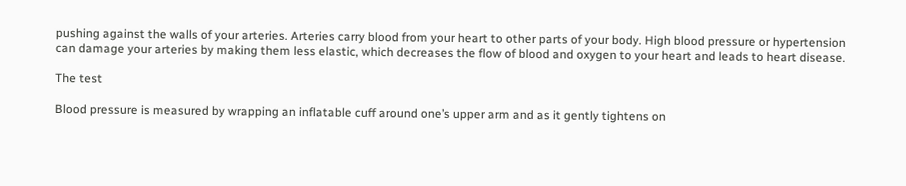pushing against the walls of your arteries. Arteries carry blood from your heart to other parts of your body. High blood pressure or hypertension can damage your arteries by making them less elastic, which decreases the flow of blood and oxygen to your heart and leads to heart disease.

The test

Blood pressure is measured by wrapping an inflatable cuff around one’s upper arm and as it gently tightens on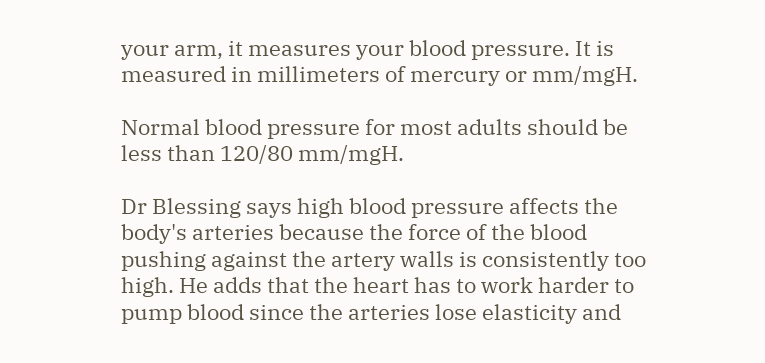your arm, it measures your blood pressure. It is measured in millimeters of mercury or mm/mgH.

Normal blood pressure for most adults should be less than 120/80 mm/mgH.

Dr Blessing says high blood pressure affects the body's arteries because the force of the blood pushing against the artery walls is consistently too high. He adds that the heart has to work harder to pump blood since the arteries lose elasticity and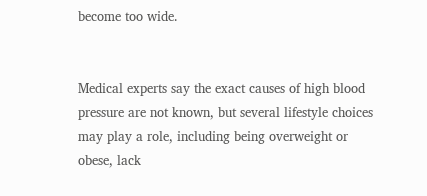become too wide.


Medical experts say the exact causes of high blood pressure are not known, but several lifestyle choices may play a role, including being overweight or obese, lack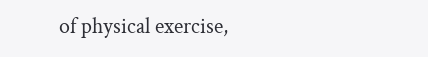of physical exercise,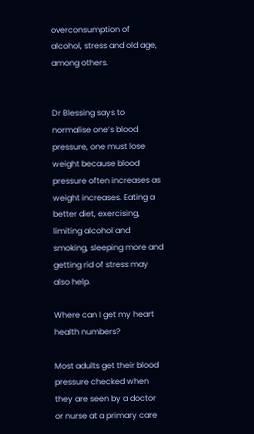overconsumption of alcohol, stress and old age, among others.


Dr Blessing says to normalise one’s blood pressure, one must lose weight because blood pressure often increases as weight increases. Eating a better diet, exercising, limiting alcohol and smoking, sleeping more and getting rid of stress may also help.

Where can I get my heart health numbers?

Most adults get their blood pressure checked when they are seen by a doctor or nurse at a primary care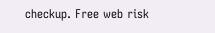checkup. Free web risk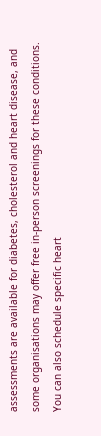assessments are available for diabetes, cholesterol and heart disease, and some organisations may offer free in-person screenings for these conditions. You can also schedule specific heart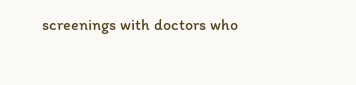screenings with doctors who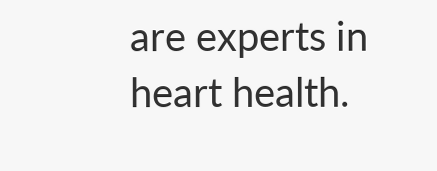are experts in heart health.